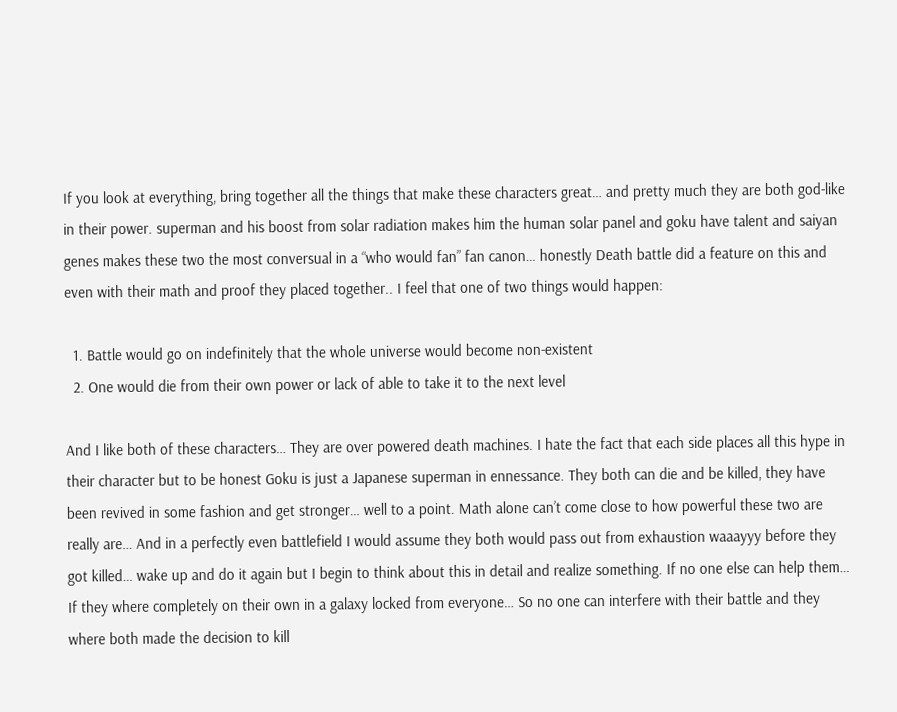If you look at everything, bring together all the things that make these characters great… and pretty much they are both god-like in their power. superman and his boost from solar radiation makes him the human solar panel and goku have talent and saiyan genes makes these two the most conversual in a “who would fan” fan canon… honestly Death battle did a feature on this and even with their math and proof they placed together.. I feel that one of two things would happen:

  1. Battle would go on indefinitely that the whole universe would become non-existent
  2. One would die from their own power or lack of able to take it to the next level

And I like both of these characters… They are over powered death machines. I hate the fact that each side places all this hype in their character but to be honest Goku is just a Japanese superman in ennessance. They both can die and be killed, they have been revived in some fashion and get stronger… well to a point. Math alone can’t come close to how powerful these two are really are… And in a perfectly even battlefield I would assume they both would pass out from exhaustion waaayyy before they got killed… wake up and do it again but I begin to think about this in detail and realize something. If no one else can help them… If they where completely on their own in a galaxy locked from everyone… So no one can interfere with their battle and they where both made the decision to kill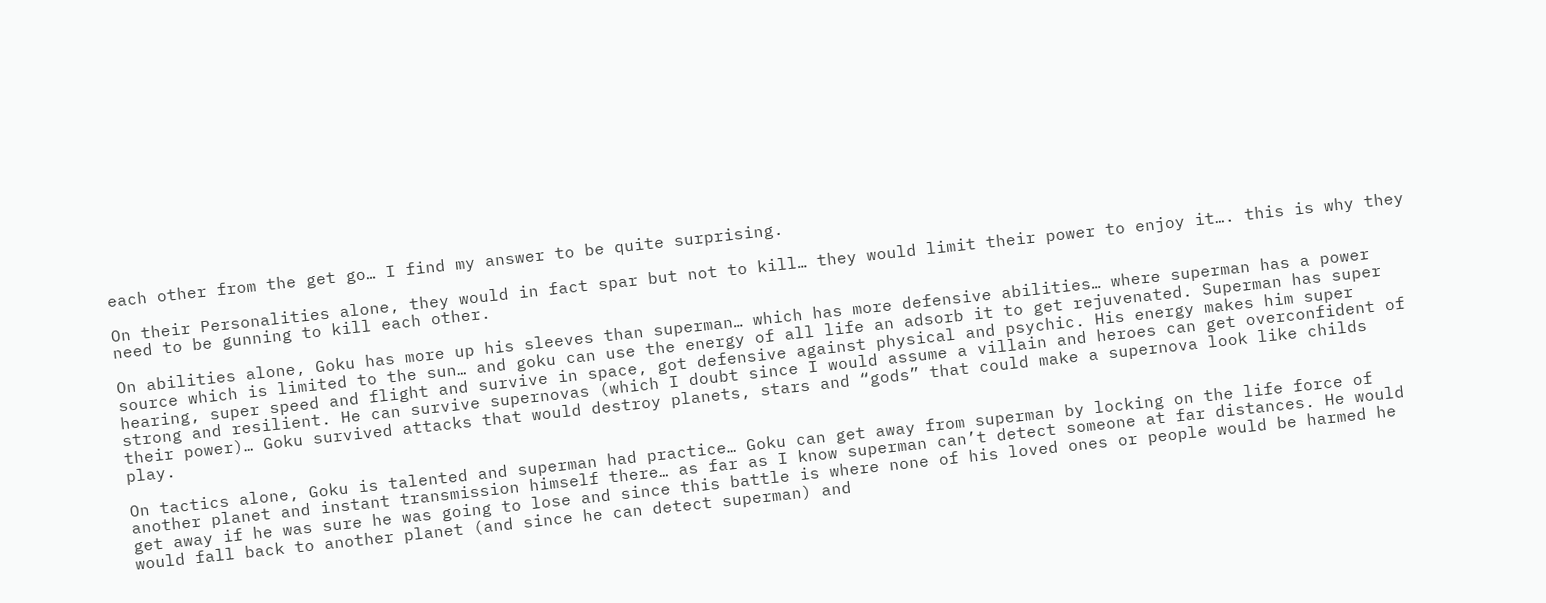each other from the get go… I find my answer to be quite surprising.

On their Personalities alone, they would in fact spar but not to kill… they would limit their power to enjoy it…. this is why they need to be gunning to kill each other.

On abilities alone, Goku has more up his sleeves than superman… which has more defensive abilities… where superman has a power source which is limited to the sun… and goku can use the energy of all life an adsorb it to get rejuvenated. Superman has super hearing, super speed and flight and survive in space, got defensive against physical and psychic. His energy makes him super strong and resilient. He can survive supernovas (which I doubt since I would assume a villain and heroes can get overconfident of their power)… Goku survived attacks that would destroy planets, stars and “gods” that could make a supernova look like childs play.

On tactics alone, Goku is talented and superman had practice… Goku can get away from superman by locking on the life force of another planet and instant transmission himself there… as far as I know superman can’t detect someone at far distances. He would get away if he was sure he was going to lose and since this battle is where none of his loved ones or people would be harmed he would fall back to another planet (and since he can detect superman) and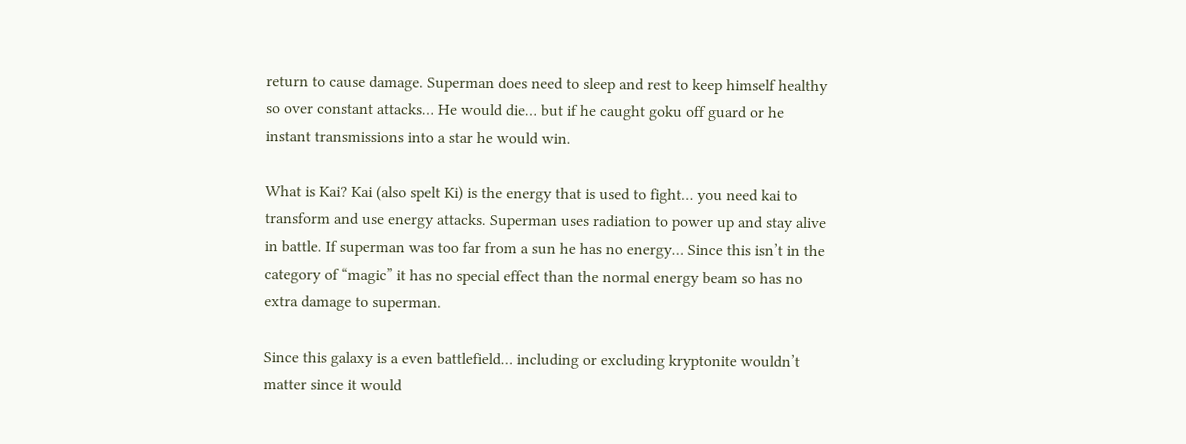return to cause damage. Superman does need to sleep and rest to keep himself healthy so over constant attacks… He would die… but if he caught goku off guard or he instant transmissions into a star he would win.

What is Kai? Kai (also spelt Ki) is the energy that is used to fight… you need kai to transform and use energy attacks. Superman uses radiation to power up and stay alive in battle. If superman was too far from a sun he has no energy… Since this isn’t in the category of “magic” it has no special effect than the normal energy beam so has no extra damage to superman.

Since this galaxy is a even battlefield… including or excluding kryptonite wouldn’t matter since it would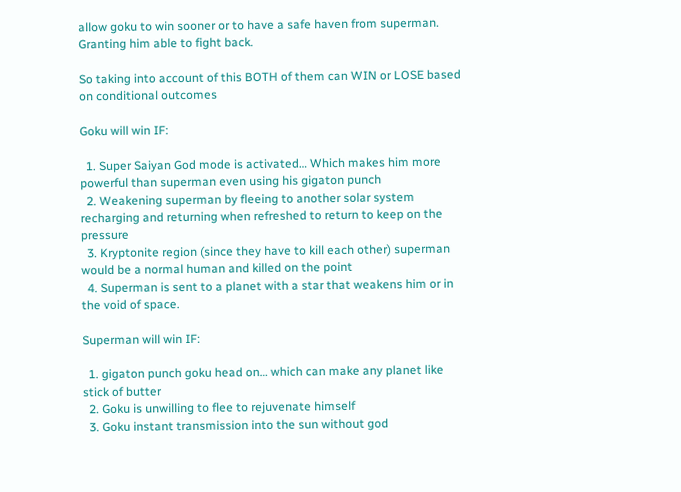allow goku to win sooner or to have a safe haven from superman. Granting him able to fight back.

So taking into account of this BOTH of them can WIN or LOSE based on conditional outcomes

Goku will win IF:

  1. Super Saiyan God mode is activated… Which makes him more powerful than superman even using his gigaton punch
  2. Weakening superman by fleeing to another solar system recharging and returning when refreshed to return to keep on the pressure
  3. Kryptonite region (since they have to kill each other) superman would be a normal human and killed on the point
  4. Superman is sent to a planet with a star that weakens him or in the void of space.

Superman will win IF:

  1. gigaton punch goku head on… which can make any planet like stick of butter
  2. Goku is unwilling to flee to rejuvenate himself
  3. Goku instant transmission into the sun without god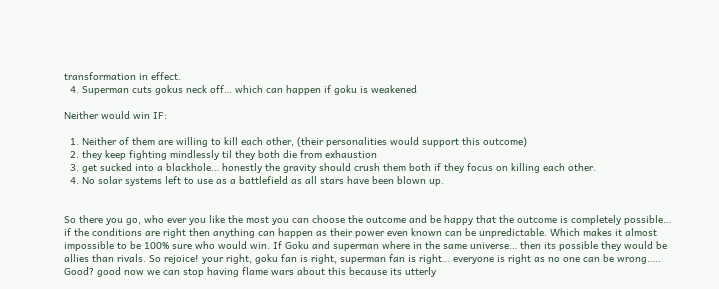transformation in effect.
  4. Superman cuts gokus neck off… which can happen if goku is weakened

Neither would win IF:

  1. Neither of them are willing to kill each other, (their personalities would support this outcome)
  2. they keep fighting mindlessly til they both die from exhaustion
  3. get sucked into a blackhole… honestly the gravity should crush them both if they focus on killing each other.
  4. No solar systems left to use as a battlefield as all stars have been blown up.


So there you go, who ever you like the most you can choose the outcome and be happy that the outcome is completely possible… if the conditions are right then anything can happen as their power even known can be unpredictable. Which makes it almost impossible to be 100% sure who would win. If Goku and superman where in the same universe… then its possible they would be allies than rivals. So rejoice! your right, goku fan is right, superman fan is right… everyone is right as no one can be wrong….. Good? good now we can stop having flame wars about this because its utterly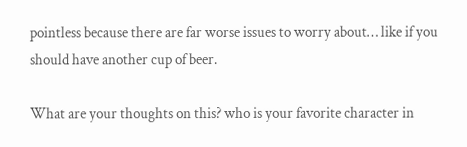pointless because there are far worse issues to worry about… like if you should have another cup of beer.

What are your thoughts on this? who is your favorite character in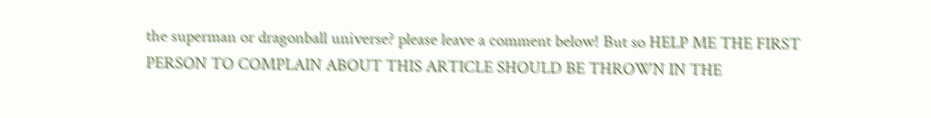the superman or dragonball universe? please leave a comment below! But so HELP ME THE FIRST PERSON TO COMPLAIN ABOUT THIS ARTICLE SHOULD BE THROWN IN THE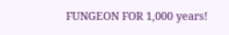FUNGEON FOR 1,000 years!